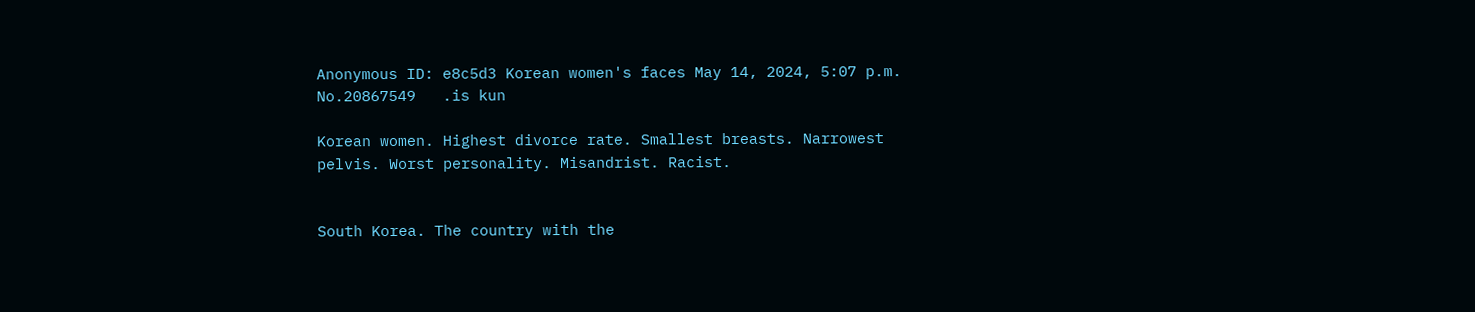Anonymous ID: e8c5d3 Korean women's faces May 14, 2024, 5:07 p.m. No.20867549   .is kun

Korean women. Highest divorce rate. Smallest breasts. Narrowest pelvis. Worst personality. Misandrist. Racist.


South Korea. The country with the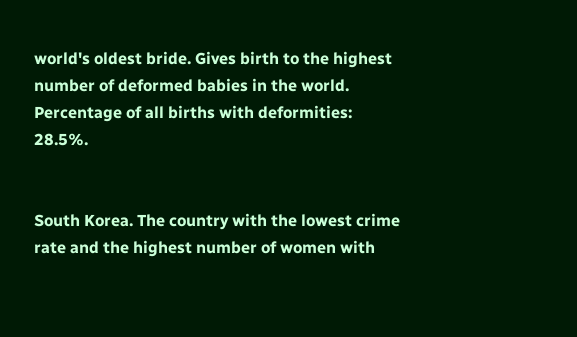world's oldest bride. Gives birth to the highest number of deformed babies in the world. Percentage of all births with deformities: 28.5%.


South Korea. The country with the lowest crime rate and the highest number of women with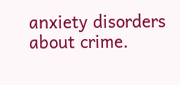anxiety disorders about crime.